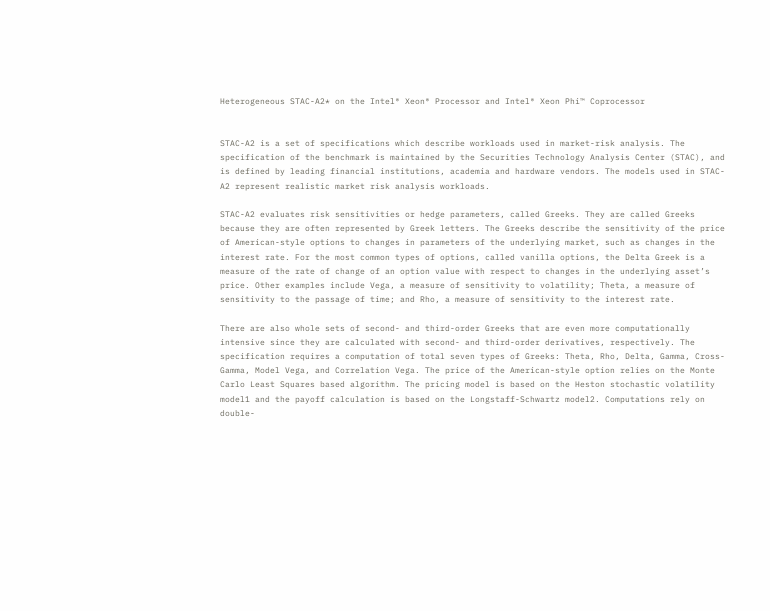Heterogeneous STAC-A2* on the Intel® Xeon® Processor and Intel® Xeon Phi™ Coprocessor


STAC-A2 is a set of specifications which describe workloads used in market-risk analysis. The specification of the benchmark is maintained by the Securities Technology Analysis Center (STAC), and is defined by leading financial institutions, academia and hardware vendors. The models used in STAC-A2 represent realistic market risk analysis workloads.

STAC-A2 evaluates risk sensitivities or hedge parameters, called Greeks. They are called Greeks because they are often represented by Greek letters. The Greeks describe the sensitivity of the price of American-style options to changes in parameters of the underlying market, such as changes in the interest rate. For the most common types of options, called vanilla options, the Delta Greek is a measure of the rate of change of an option value with respect to changes in the underlying asset’s price. Other examples include Vega, a measure of sensitivity to volatility; Theta, a measure of sensitivity to the passage of time; and Rho, a measure of sensitivity to the interest rate.

There are also whole sets of second- and third-order Greeks that are even more computationally intensive since they are calculated with second- and third-order derivatives, respectively. The specification requires a computation of total seven types of Greeks: Theta, Rho, Delta, Gamma, Cross-Gamma, Model Vega, and Correlation Vega. The price of the American-style option relies on the Monte Carlo Least Squares based algorithm. The pricing model is based on the Heston stochastic volatility model1 and the payoff calculation is based on the Longstaff-Schwartz model2. Computations rely on double-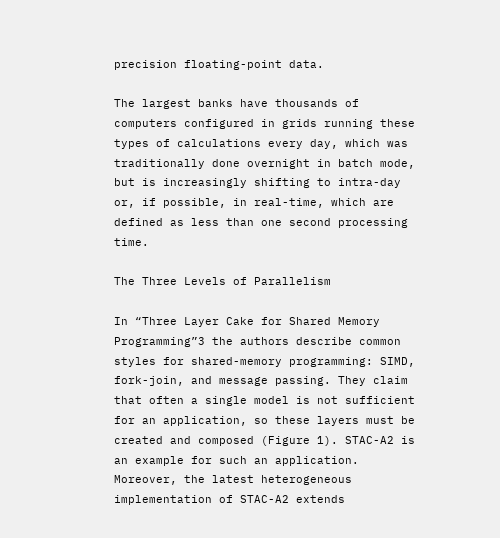precision floating-point data.

The largest banks have thousands of computers configured in grids running these types of calculations every day, which was traditionally done overnight in batch mode, but is increasingly shifting to intra-day or, if possible, in real-time, which are defined as less than one second processing time.

The Three Levels of Parallelism

In “Three Layer Cake for Shared Memory Programming”3 the authors describe common styles for shared-memory programming: SIMD, fork-join, and message passing. They claim that often a single model is not sufficient for an application, so these layers must be created and composed (Figure 1). STAC-A2 is an example for such an application. Moreover, the latest heterogeneous implementation of STAC-A2 extends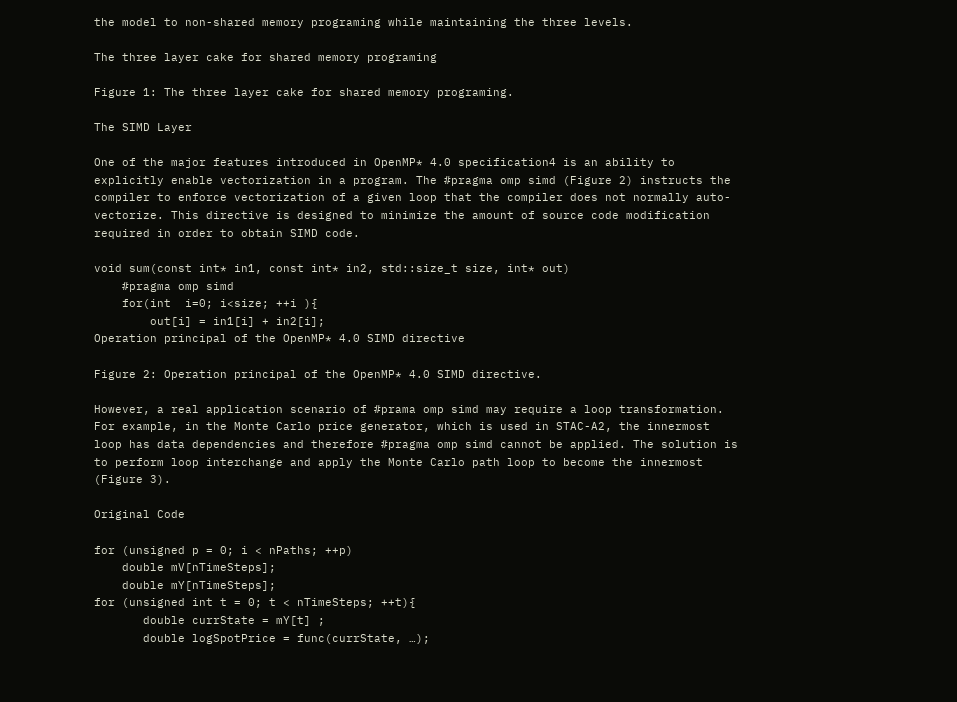the model to non-shared memory programing while maintaining the three levels.

The three layer cake for shared memory programing

Figure 1: The three layer cake for shared memory programing.

The SIMD Layer

One of the major features introduced in OpenMP* 4.0 specification4 is an ability to explicitly enable vectorization in a program. The #pragma omp simd (Figure 2) instructs the compiler to enforce vectorization of a given loop that the compiler does not normally auto-vectorize. This directive is designed to minimize the amount of source code modification required in order to obtain SIMD code.

void sum(const int* in1, const int* in2, std::size_t size, int* out)
    #pragma omp simd
    for(int  i=0; i<size; ++i ){
        out[i] = in1[i] + in2[i];
Operation principal of the OpenMP* 4.0 SIMD directive

Figure 2: Operation principal of the OpenMP* 4.0 SIMD directive.

However, a real application scenario of #prama omp simd may require a loop transformation. For example, in the Monte Carlo price generator, which is used in STAC-A2, the innermost loop has data dependencies and therefore #pragma omp simd cannot be applied. The solution is to perform loop interchange and apply the Monte Carlo path loop to become the innermost (Figure 3).

Original Code

for (unsigned p = 0; i < nPaths; ++p)
    double mV[nTimeSteps];
    double mY[nTimeSteps];
for (unsigned int t = 0; t < nTimeSteps; ++t){
       double currState = mY[t] ;
       double logSpotPrice = func(currState, …);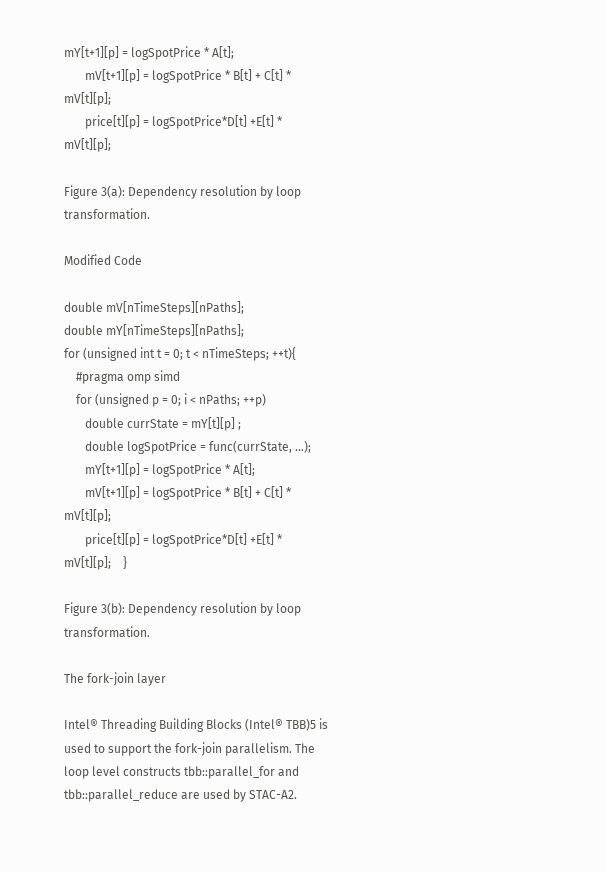mY[t+1][p] = logSpotPrice * A[t];
       mV[t+1][p] = logSpotPrice * B[t] + C[t] * mV[t][p];
       price[t][p] = logSpotPrice*D[t] +E[t] * mV[t][p];

Figure 3(a): Dependency resolution by loop transformation.

Modified Code

double mV[nTimeSteps][nPaths];
double mY[nTimeSteps][nPaths];
for (unsigned int t = 0; t < nTimeSteps; ++t){
    #pragma omp simd
    for (unsigned p = 0; i < nPaths; ++p)
       double currState = mY[t][p] ;
       double logSpotPrice = func(currState, …);
       mY[t+1][p] = logSpotPrice * A[t];
       mV[t+1][p] = logSpotPrice * B[t] + C[t] * mV[t][p];
       price[t][p] = logSpotPrice*D[t] +E[t] * mV[t][p];    }

Figure 3(b): Dependency resolution by loop transformation.

The fork-join layer

Intel® Threading Building Blocks (Intel® TBB)5 is used to support the fork-join parallelism. The loop level constructs tbb::parallel_for and tbb::parallel_reduce are used by STAC-A2.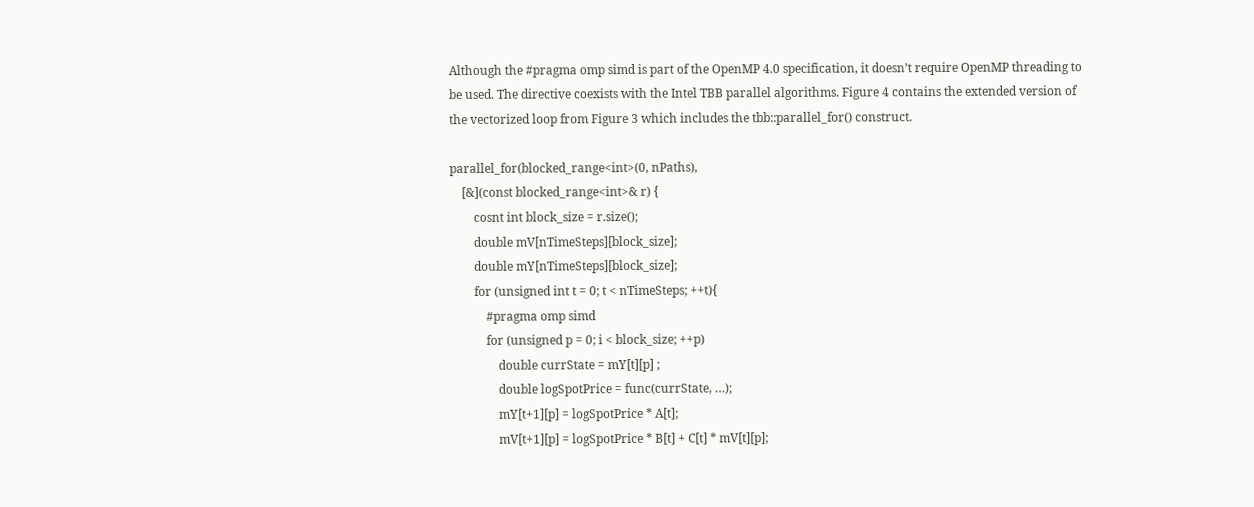Although the #pragma omp simd is part of the OpenMP 4.0 specification, it doesn’t require OpenMP threading to be used. The directive coexists with the Intel TBB parallel algorithms. Figure 4 contains the extended version of the vectorized loop from Figure 3 which includes the tbb::parallel_for() construct.

parallel_for(blocked_range<int>(0, nPaths),
    [&](const blocked_range<int>& r) {
        cosnt int block_size = r.size();
        double mV[nTimeSteps][block_size];
        double mY[nTimeSteps][block_size];
        for (unsigned int t = 0; t < nTimeSteps; ++t){
            #pragma omp simd
            for (unsigned p = 0; i < block_size; ++p)
                double currState = mY[t][p] ;
                double logSpotPrice = func(currState, …);
                mY[t+1][p] = logSpotPrice * A[t];
                mV[t+1][p] = logSpotPrice * B[t] + C[t] * mV[t][p];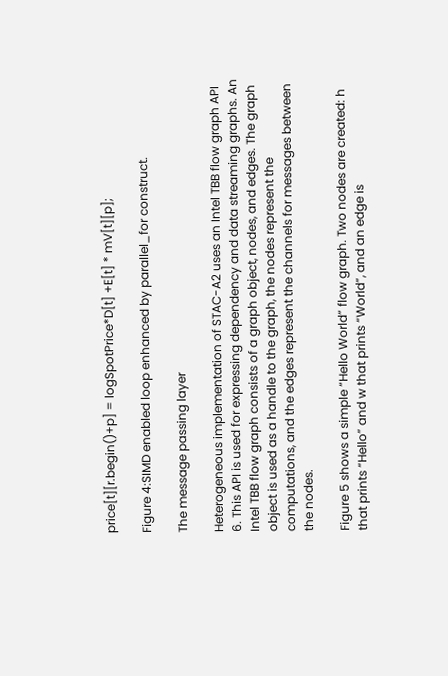price[t][r.begin()+p] = logSpotPrice*D[t] +E[t] * mV[t][p];

Figure 4:SIMD enabled loop enhanced by parallel_for construct.

The message passing layer

Heterogeneous implementation of STAC-A2 uses an Intel TBB flow graph API 6. This API is used for expressing dependency and data streaming graphs. An Intel TBB flow graph consists of a graph object, nodes, and edges. The graph object is used as a handle to the graph, the nodes represent the computations, and the edges represent the channels for messages between the nodes.

Figure 5 shows a simple “Hello World” flow graph. Two nodes are created: h that prints “Hello” and w that prints “World”, and an edge is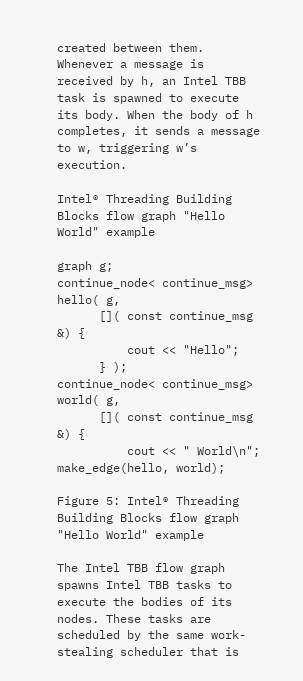created between them. Whenever a message is received by h, an Intel TBB task is spawned to execute its body. When the body of h completes, it sends a message to w, triggering w’s execution.

Intel® Threading Building Blocks flow graph "Hello World" example

graph g;
continue_node< continue_msg> hello( g,
      []( const continue_msg &) {
          cout << "Hello";
      } );
continue_node< continue_msg> world( g,
      []( const continue_msg &) {
          cout << " World\n";
make_edge(hello, world);

Figure 5: Intel® Threading Building Blocks flow graph "Hello World" example

The Intel TBB flow graph spawns Intel TBB tasks to execute the bodies of its nodes. These tasks are scheduled by the same work-stealing scheduler that is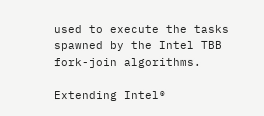used to execute the tasks spawned by the Intel TBB fork-join algorithms.

Extending Intel®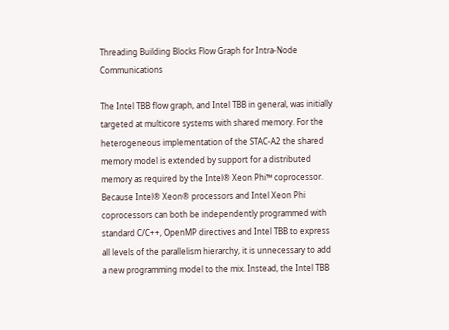Threading Building Blocks Flow Graph for Intra-Node Communications

The Intel TBB flow graph, and Intel TBB in general, was initially targeted at multicore systems with shared memory. For the heterogeneous implementation of the STAC-A2 the shared memory model is extended by support for a distributed memory as required by the Intel® Xeon Phi™ coprocessor. Because Intel® Xeon® processors and Intel Xeon Phi coprocessors can both be independently programmed with standard C/C++, OpenMP directives and Intel TBB to express all levels of the parallelism hierarchy, it is unnecessary to add a new programming model to the mix. Instead, the Intel TBB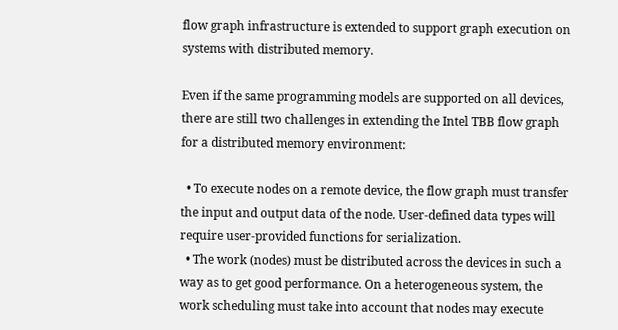flow graph infrastructure is extended to support graph execution on systems with distributed memory.

Even if the same programming models are supported on all devices, there are still two challenges in extending the Intel TBB flow graph for a distributed memory environment:

  • To execute nodes on a remote device, the flow graph must transfer the input and output data of the node. User-defined data types will require user-provided functions for serialization.
  • The work (nodes) must be distributed across the devices in such a way as to get good performance. On a heterogeneous system, the work scheduling must take into account that nodes may execute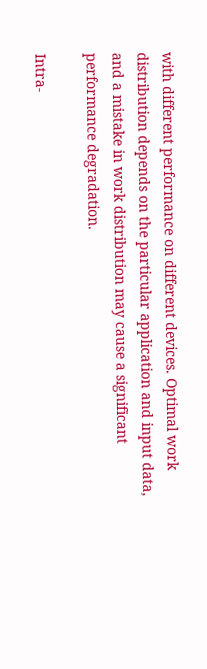with different performance on different devices. Optimal work distribution depends on the particular application and input data, and a mistake in work distribution may cause a significant performance degradation.

Intra-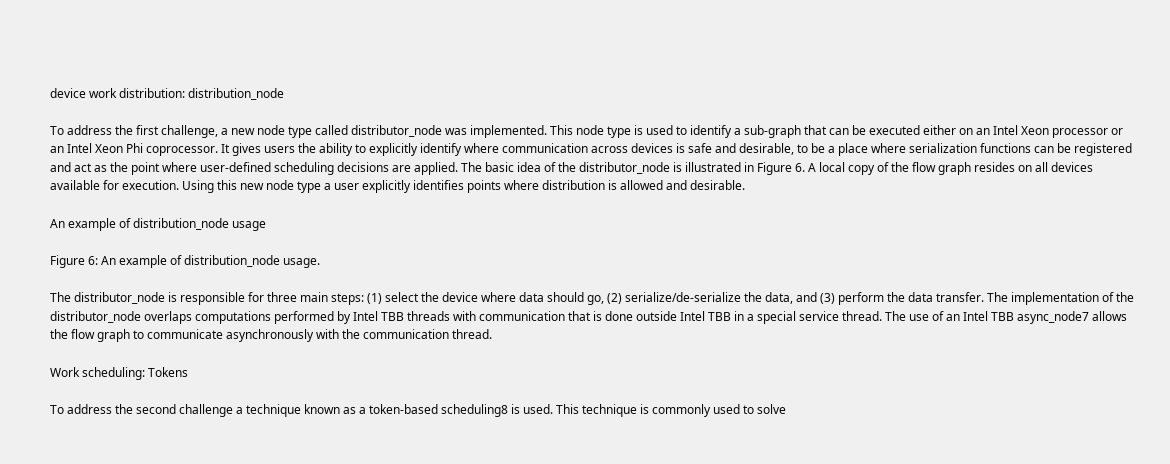device work distribution: distribution_node

To address the first challenge, a new node type called distributor_node was implemented. This node type is used to identify a sub-graph that can be executed either on an Intel Xeon processor or an Intel Xeon Phi coprocessor. It gives users the ability to explicitly identify where communication across devices is safe and desirable, to be a place where serialization functions can be registered and act as the point where user-defined scheduling decisions are applied. The basic idea of the distributor_node is illustrated in Figure 6. A local copy of the flow graph resides on all devices available for execution. Using this new node type a user explicitly identifies points where distribution is allowed and desirable.

An example of distribution_node usage

Figure 6: An example of distribution_node usage.

The distributor_node is responsible for three main steps: (1) select the device where data should go, (2) serialize/de-serialize the data, and (3) perform the data transfer. The implementation of the distributor_node overlaps computations performed by Intel TBB threads with communication that is done outside Intel TBB in a special service thread. The use of an Intel TBB async_node7 allows the flow graph to communicate asynchronously with the communication thread.

Work scheduling: Tokens

To address the second challenge a technique known as a token-based scheduling8 is used. This technique is commonly used to solve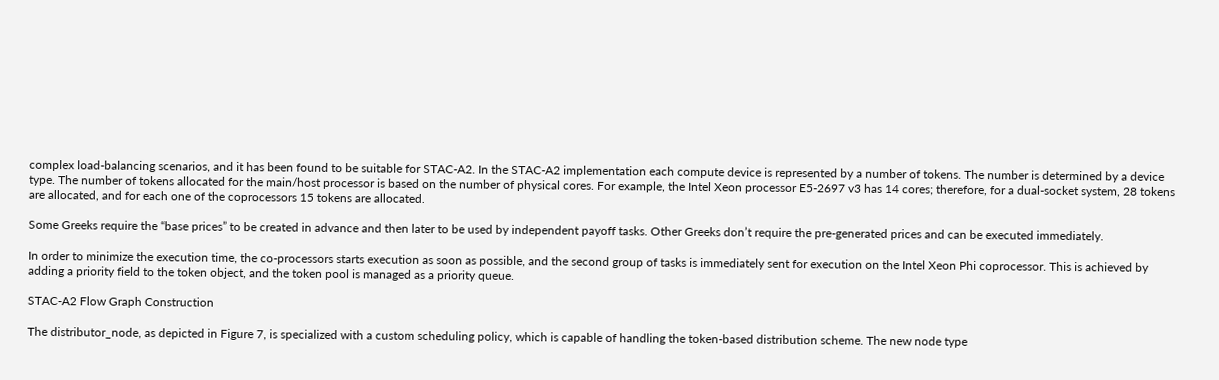complex load-balancing scenarios, and it has been found to be suitable for STAC-A2. In the STAC-A2 implementation each compute device is represented by a number of tokens. The number is determined by a device type. The number of tokens allocated for the main/host processor is based on the number of physical cores. For example, the Intel Xeon processor E5-2697 v3 has 14 cores; therefore, for a dual-socket system, 28 tokens are allocated, and for each one of the coprocessors 15 tokens are allocated.

Some Greeks require the “base prices” to be created in advance and then later to be used by independent payoff tasks. Other Greeks don’t require the pre-generated prices and can be executed immediately.

In order to minimize the execution time, the co-processors starts execution as soon as possible, and the second group of tasks is immediately sent for execution on the Intel Xeon Phi coprocessor. This is achieved by adding a priority field to the token object, and the token pool is managed as a priority queue.

STAC-A2 Flow Graph Construction

The distributor_node, as depicted in Figure 7, is specialized with a custom scheduling policy, which is capable of handling the token-based distribution scheme. The new node type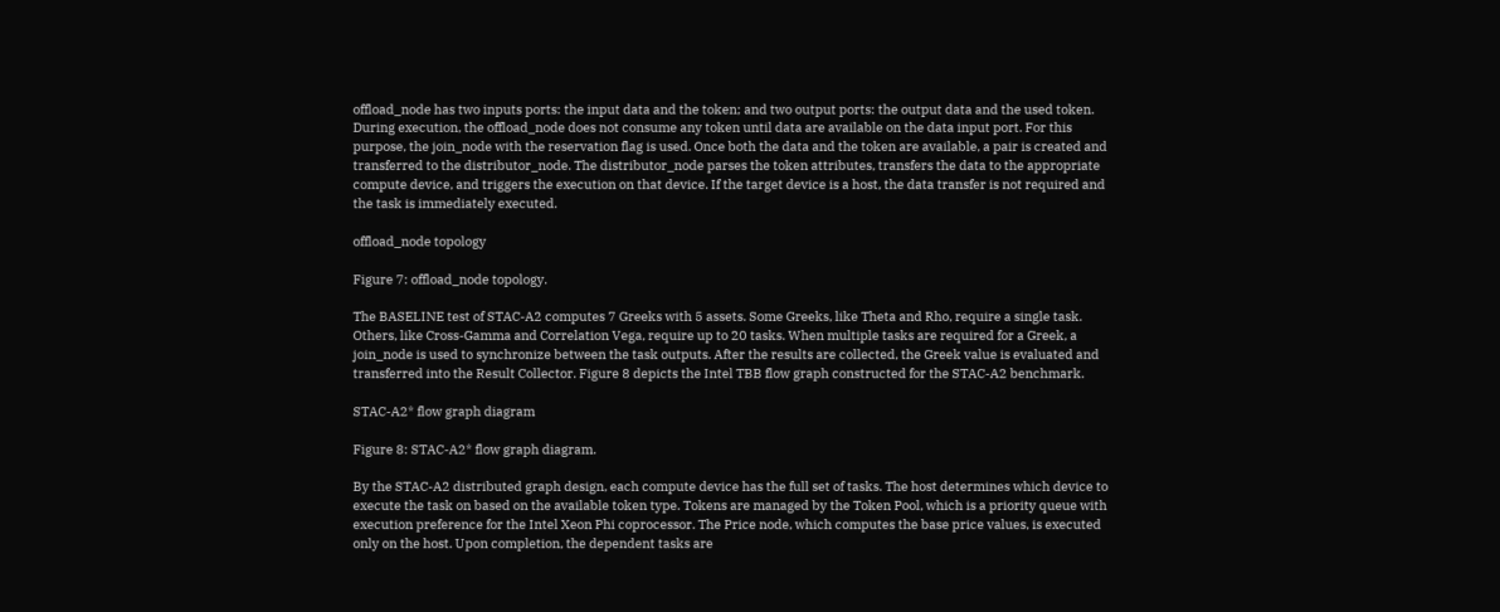offload_node has two inputs ports: the input data and the token; and two output ports: the output data and the used token. During execution, the offload_node does not consume any token until data are available on the data input port. For this purpose, the join_node with the reservation flag is used. Once both the data and the token are available, a pair is created and transferred to the distributor_node. The distributor_node parses the token attributes, transfers the data to the appropriate compute device, and triggers the execution on that device. If the target device is a host, the data transfer is not required and the task is immediately executed.

offload_node topology

Figure 7: offload_node topology.

The BASELINE test of STAC-A2 computes 7 Greeks with 5 assets. Some Greeks, like Theta and Rho, require a single task. Others, like Cross-Gamma and Correlation Vega, require up to 20 tasks. When multiple tasks are required for a Greek, a join_node is used to synchronize between the task outputs. After the results are collected, the Greek value is evaluated and transferred into the Result Collector. Figure 8 depicts the Intel TBB flow graph constructed for the STAC-A2 benchmark.

STAC-A2* flow graph diagram

Figure 8: STAC-A2* flow graph diagram.

By the STAC-A2 distributed graph design, each compute device has the full set of tasks. The host determines which device to execute the task on based on the available token type. Tokens are managed by the Token Pool, which is a priority queue with execution preference for the Intel Xeon Phi coprocessor. The Price node, which computes the base price values, is executed only on the host. Upon completion, the dependent tasks are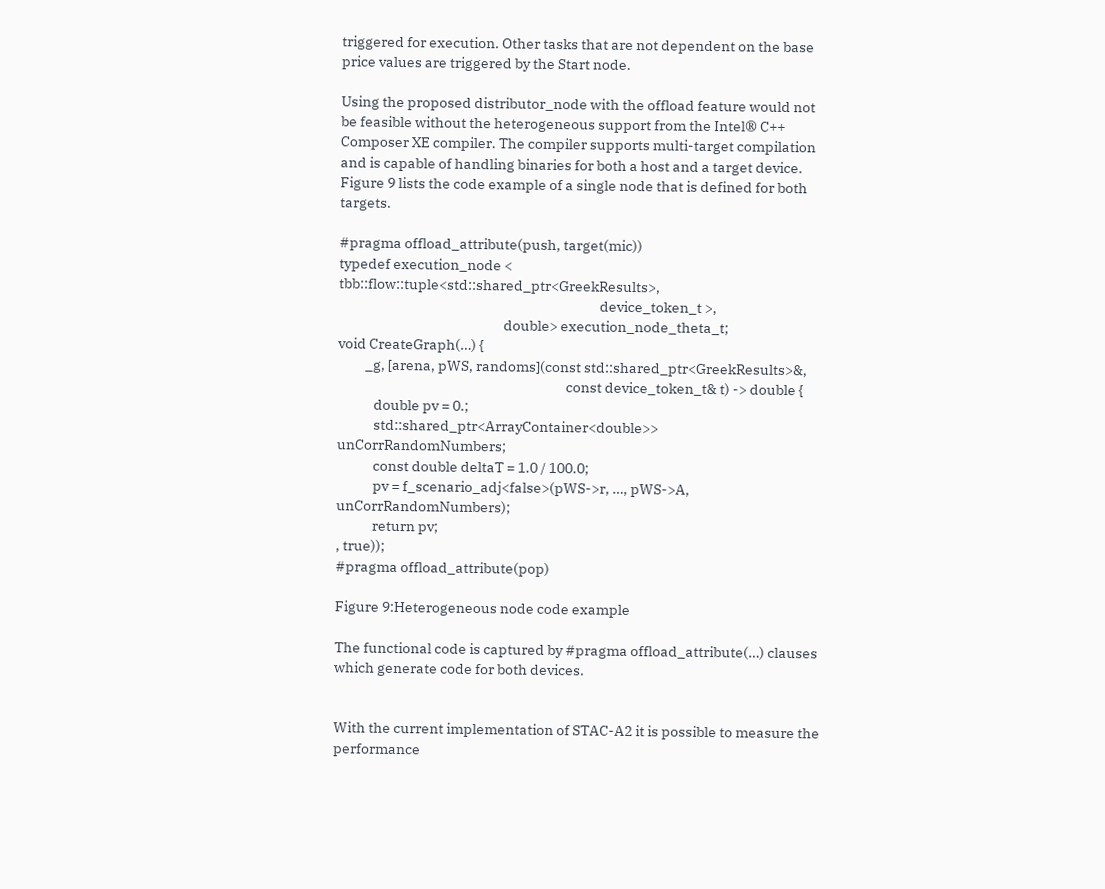triggered for execution. Other tasks that are not dependent on the base price values are triggered by the Start node.

Using the proposed distributor_node with the offload feature would not be feasible without the heterogeneous support from the Intel® C++ Composer XE compiler. The compiler supports multi-target compilation and is capable of handling binaries for both a host and a target device. Figure 9 lists the code example of a single node that is defined for both targets.

#pragma offload_attribute(push, target(mic))
typedef execution_node < tbb::flow::tuple<std::shared_ptr<GreekResults>,
                                                                                       device_token_t >,
                                                       double> execution_node_theta_t;
void CreateGraph(…) {
         _g, [arena, pWS, randoms](const std::shared_ptr<GreekResults>&,
                                                                            const device_token_t& t) -> double {
            double pv = 0.;
            std::shared_ptr<ArrayContainer<double>> unCorrRandomNumbers;
            const double deltaT = 1.0 / 100.0;
            pv = f_scenario_adj<false>(pWS->r, …, pWS->A, unCorrRandomNumbers);
            return pv;
, true));
#pragma offload_attribute(pop)

Figure 9:Heterogeneous node code example

The functional code is captured by #pragma offload_attribute(…) clauses which generate code for both devices.


With the current implementation of STAC-A2 it is possible to measure the performance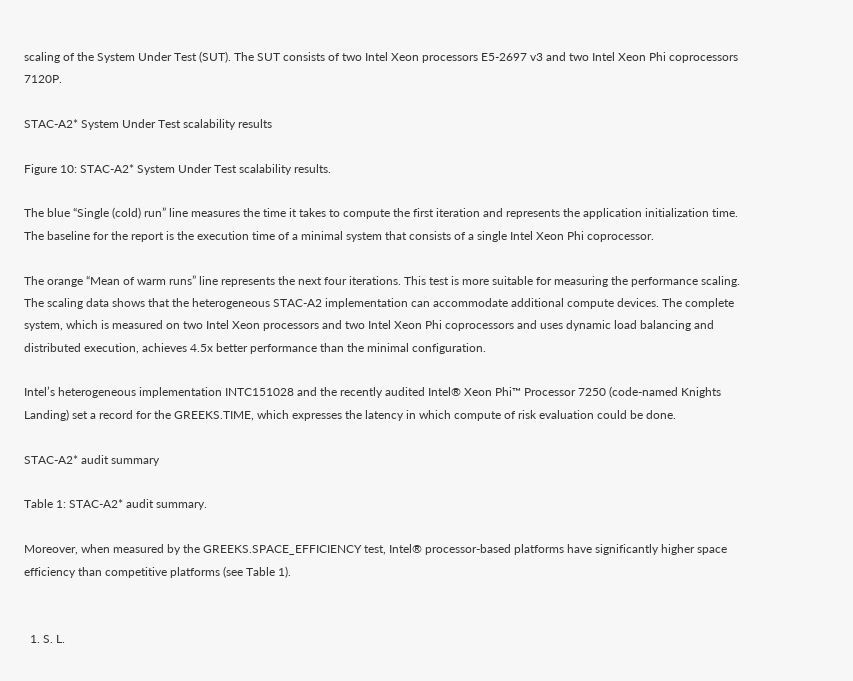scaling of the System Under Test (SUT). The SUT consists of two Intel Xeon processors E5-2697 v3 and two Intel Xeon Phi coprocessors 7120P.

STAC-A2* System Under Test scalability results

Figure 10: STAC-A2* System Under Test scalability results.

The blue “Single (cold) run” line measures the time it takes to compute the first iteration and represents the application initialization time. The baseline for the report is the execution time of a minimal system that consists of a single Intel Xeon Phi coprocessor.

The orange “Mean of warm runs” line represents the next four iterations. This test is more suitable for measuring the performance scaling. The scaling data shows that the heterogeneous STAC-A2 implementation can accommodate additional compute devices. The complete system, which is measured on two Intel Xeon processors and two Intel Xeon Phi coprocessors and uses dynamic load balancing and distributed execution, achieves 4.5x better performance than the minimal configuration.

Intel’s heterogeneous implementation INTC151028 and the recently audited Intel® Xeon Phi™ Processor 7250 (code-named Knights Landing) set a record for the GREEKS.TIME, which expresses the latency in which compute of risk evaluation could be done.

STAC-A2* audit summary

Table 1: STAC-A2* audit summary.

Moreover, when measured by the GREEKS.SPACE_EFFICIENCY test, Intel® processor-based platforms have significantly higher space efficiency than competitive platforms (see Table 1).


  1. S. L.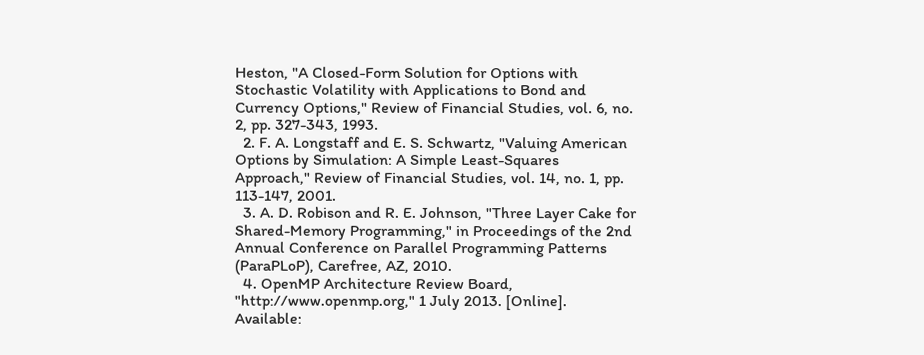Heston, "A Closed-Form Solution for Options with Stochastic Volatility with Applications to Bond and Currency Options," Review of Financial Studies, vol. 6, no. 2, pp. 327-343, 1993.
  2. F. A. Longstaff and E. S. Schwartz, "Valuing American Options by Simulation: A Simple Least-Squares Approach," Review of Financial Studies, vol. 14, no. 1, pp. 113-147, 2001.
  3. A. D. Robison and R. E. Johnson, "Three Layer Cake for Shared-Memory Programming," in Proceedings of the 2nd Annual Conference on Parallel Programming Patterns (ParaPLoP), Carefree, AZ, 2010.
  4. OpenMP Architecture Review Board, "http://www.openmp.org," 1 July 2013. [Online]. Available: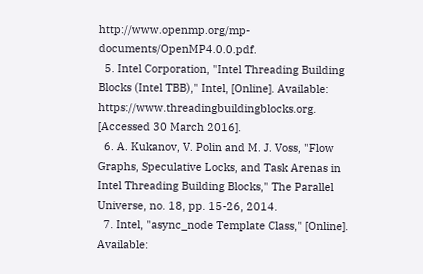http://www.openmp.org/mp-documents/OpenMP4.0.0.pdf.
  5. Intel Corporation, "Intel Threading Building Blocks (Intel TBB)," Intel, [Online]. Available: https://www.threadingbuildingblocks.org. [Accessed 30 March 2016].
  6. A. Kukanov, V. Polin and M. J. Voss, "Flow Graphs, Speculative Locks, and Task Arenas in Intel Threading Building Blocks," The Parallel Universe, no. 18, pp. 15-26, 2014.
  7. Intel, "async_node Template Class," [Online]. Available: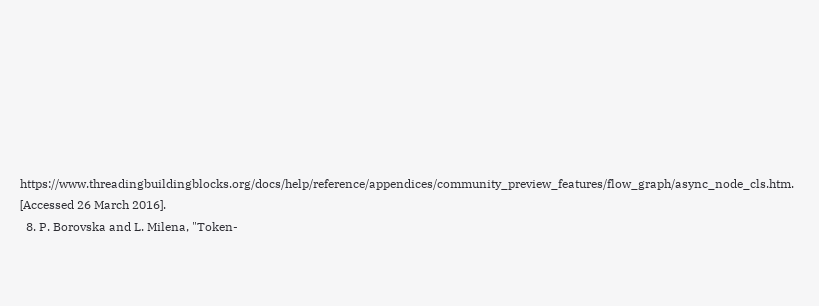https://www.threadingbuildingblocks.org/docs/help/reference/appendices/community_preview_features/flow_graph/async_node_cls.htm. [Accessed 26 March 2016].
  8. P. Borovska and L. Milena, "Token-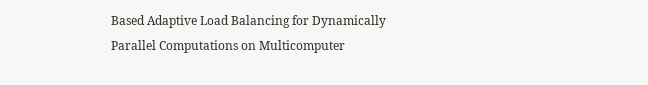Based Adaptive Load Balancing for Dynamically Parallel Computations on Multicomputer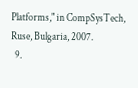Platforms," in CompSysTech, Ruse, Bulgaria, 2007.
  9.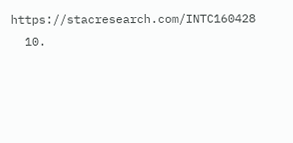https://stacresearch.com/INTC160428
  10.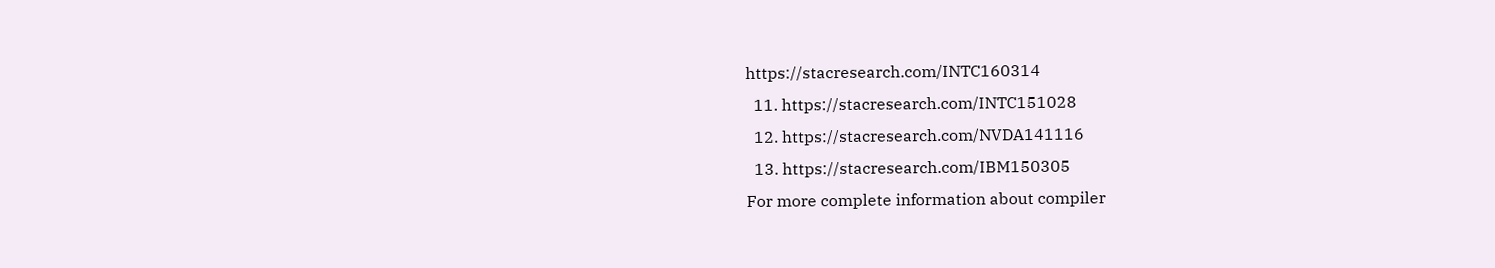https://stacresearch.com/INTC160314
  11. https://stacresearch.com/INTC151028
  12. https://stacresearch.com/NVDA141116
  13. https://stacresearch.com/IBM150305
For more complete information about compiler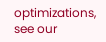optimizations, see our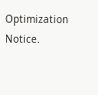Optimization Notice.